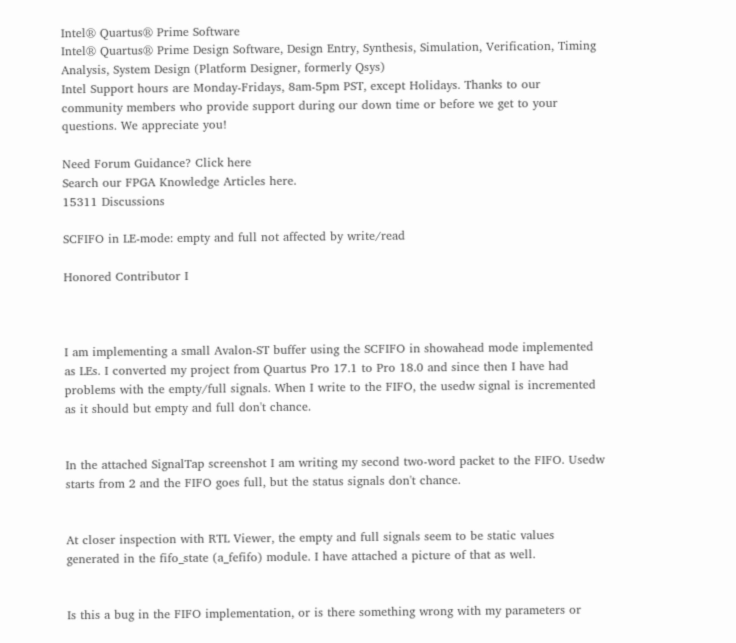Intel® Quartus® Prime Software
Intel® Quartus® Prime Design Software, Design Entry, Synthesis, Simulation, Verification, Timing Analysis, System Design (Platform Designer, formerly Qsys)
Intel Support hours are Monday-Fridays, 8am-5pm PST, except Holidays. Thanks to our community members who provide support during our down time or before we get to your questions. We appreciate you!

Need Forum Guidance? Click here
Search our FPGA Knowledge Articles here.
15311 Discussions

SCFIFO in LE-mode: empty and full not affected by write/read

Honored Contributor I



I am implementing a small Avalon-ST buffer using the SCFIFO in showahead mode implemented as LEs. I converted my project from Quartus Pro 17.1 to Pro 18.0 and since then I have had problems with the empty/full signals. When I write to the FIFO, the usedw signal is incremented as it should but empty and full don't chance.


In the attached SignalTap screenshot I am writing my second two-word packet to the FIFO. Usedw starts from 2 and the FIFO goes full, but the status signals don't chance.


At closer inspection with RTL Viewer, the empty and full signals seem to be static values generated in the fifo_state (a_fefifo) module. I have attached a picture of that as well.


Is this a bug in the FIFO implementation, or is there something wrong with my parameters or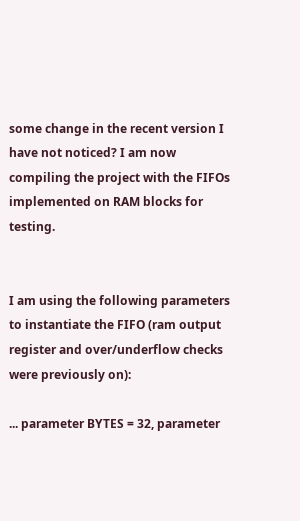some change in the recent version I have not noticed? I am now compiling the project with the FIFOs implemented on RAM blocks for testing.


I am using the following parameters to instantiate the FIFO (ram output register and over/underflow checks were previously on):

... parameter BYTES = 32, parameter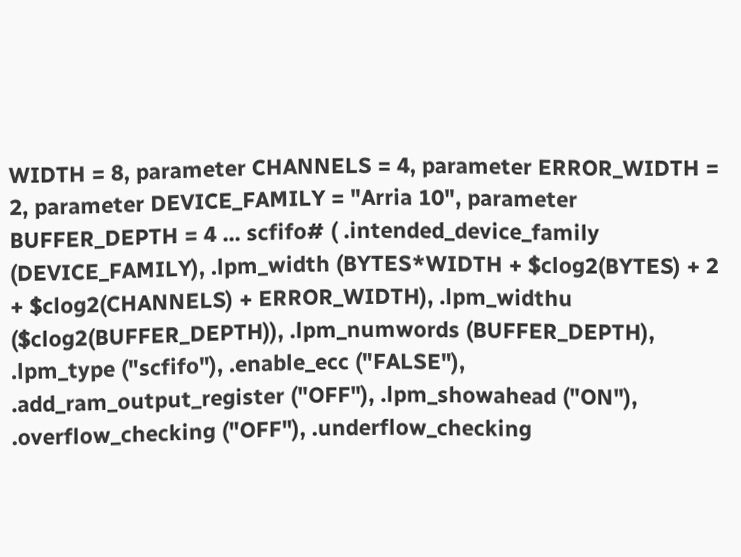WIDTH = 8, parameter CHANNELS = 4, parameter ERROR_WIDTH = 2, parameter DEVICE_FAMILY = "Arria 10", parameter BUFFER_DEPTH = 4 ... scfifo# ( .intended_device_family (DEVICE_FAMILY), .lpm_width (BYTES*WIDTH + $clog2(BYTES) + 2 + $clog2(CHANNELS) + ERROR_WIDTH), .lpm_widthu ($clog2(BUFFER_DEPTH)), .lpm_numwords (BUFFER_DEPTH), .lpm_type ("scfifo"), .enable_ecc ("FALSE"), .add_ram_output_register ("OFF"), .lpm_showahead ("ON"), .overflow_checking ("OFF"), .underflow_checking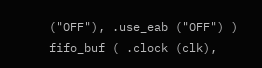("OFF"), .use_eab ("OFF") ) fifo_buf ( .clock (clk),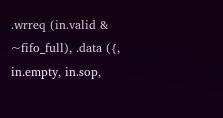.wrreq (in.valid & ~fifo_full), .data ({, in.empty, in.sop,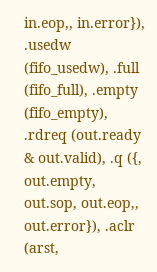in.eop,, in.error}), .usedw (fifo_usedw), .full (fifo_full), .empty (fifo_empty), .rdreq (out.ready & out.valid), .q ({, out.empty, out.sop, out.eop,, out.error}), .aclr (arst,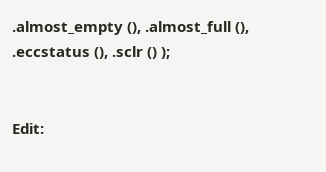.almost_empty (), .almost_full (), .eccstatus (), .sclr () );


Edit: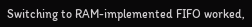Switching to RAM-implemented FIFO worked,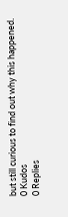but still curious to find out why this happened.
0 Kudos
0 Replies